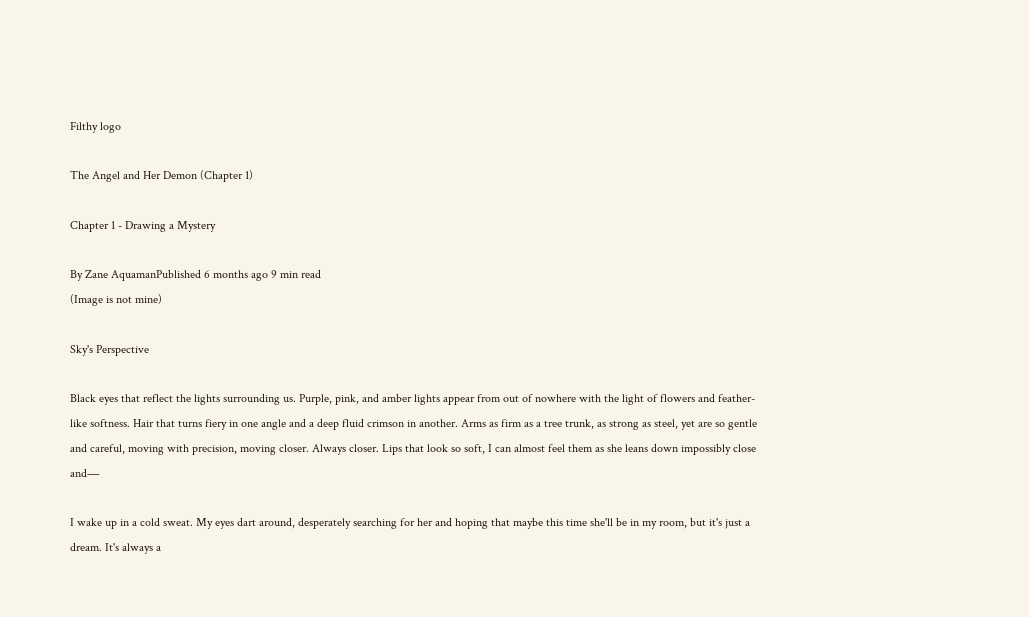Filthy logo

The Angel and Her Demon (Chapter 1)

Chapter 1 - Drawing a Mystery

By Zane AquamanPublished 6 months ago 9 min read
(Image is not mine)

Sky's Perspective

Black eyes that reflect the lights surrounding us. Purple, pink, and amber lights appear from out of nowhere with the light of flowers and feather-like softness. Hair that turns fiery in one angle and a deep fluid crimson in another. Arms as firm as a tree trunk, as strong as steel, yet are so gentle and careful, moving with precision, moving closer. Always closer. Lips that look so soft, I can almost feel them as she leans down impossibly close and―

I wake up in a cold sweat. My eyes dart around, desperately searching for her and hoping that maybe this time she'll be in my room, but it's just a dream. It's always a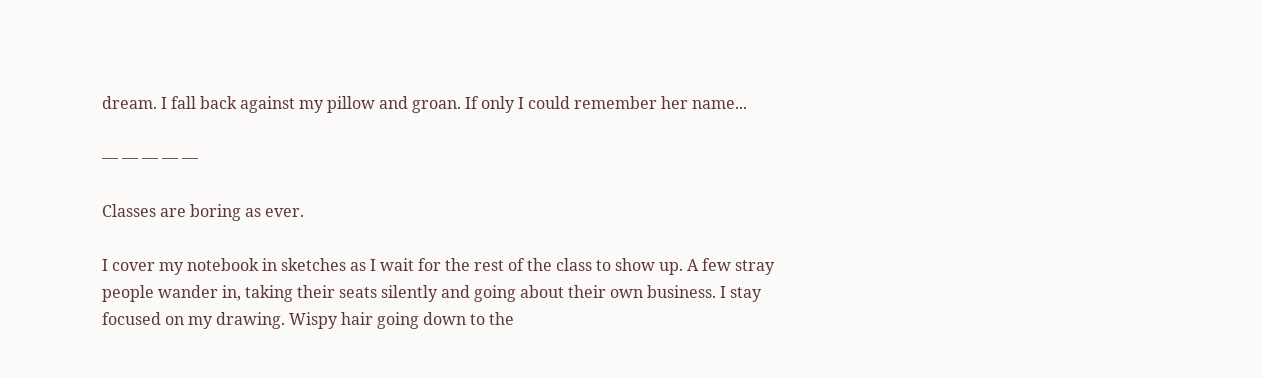dream. I fall back against my pillow and groan. If only I could remember her name...

― ― ― ― ―

Classes are boring as ever.

I cover my notebook in sketches as I wait for the rest of the class to show up. A few stray people wander in, taking their seats silently and going about their own business. I stay focused on my drawing. Wispy hair going down to the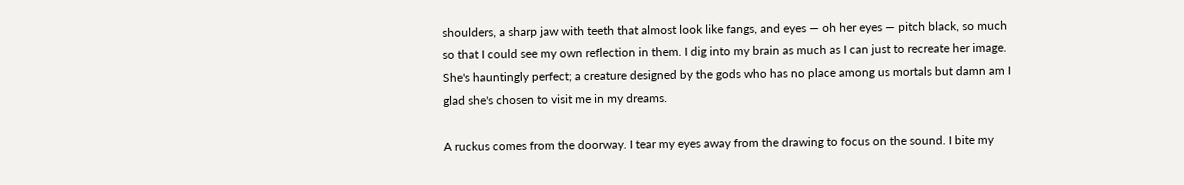shoulders, a sharp jaw with teeth that almost look like fangs, and eyes ― oh her eyes ― pitch black, so much so that I could see my own reflection in them. I dig into my brain as much as I can just to recreate her image. She's hauntingly perfect; a creature designed by the gods who has no place among us mortals but damn am I glad she's chosen to visit me in my dreams.

A ruckus comes from the doorway. I tear my eyes away from the drawing to focus on the sound. I bite my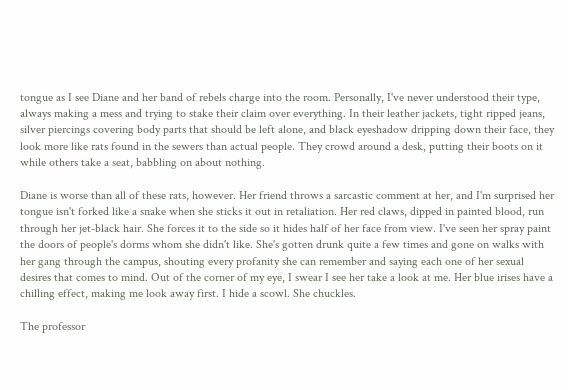tongue as I see Diane and her band of rebels charge into the room. Personally, I've never understood their type, always making a mess and trying to stake their claim over everything. In their leather jackets, tight ripped jeans, silver piercings covering body parts that should be left alone, and black eyeshadow dripping down their face, they look more like rats found in the sewers than actual people. They crowd around a desk, putting their boots on it while others take a seat, babbling on about nothing.

Diane is worse than all of these rats, however. Her friend throws a sarcastic comment at her, and I'm surprised her tongue isn't forked like a snake when she sticks it out in retaliation. Her red claws, dipped in painted blood, run through her jet-black hair. She forces it to the side so it hides half of her face from view. I've seen her spray paint the doors of people's dorms whom she didn't like. She's gotten drunk quite a few times and gone on walks with her gang through the campus, shouting every profanity she can remember and saying each one of her sexual desires that comes to mind. Out of the corner of my eye, I swear I see her take a look at me. Her blue irises have a chilling effect, making me look away first. I hide a scowl. She chuckles.

The professor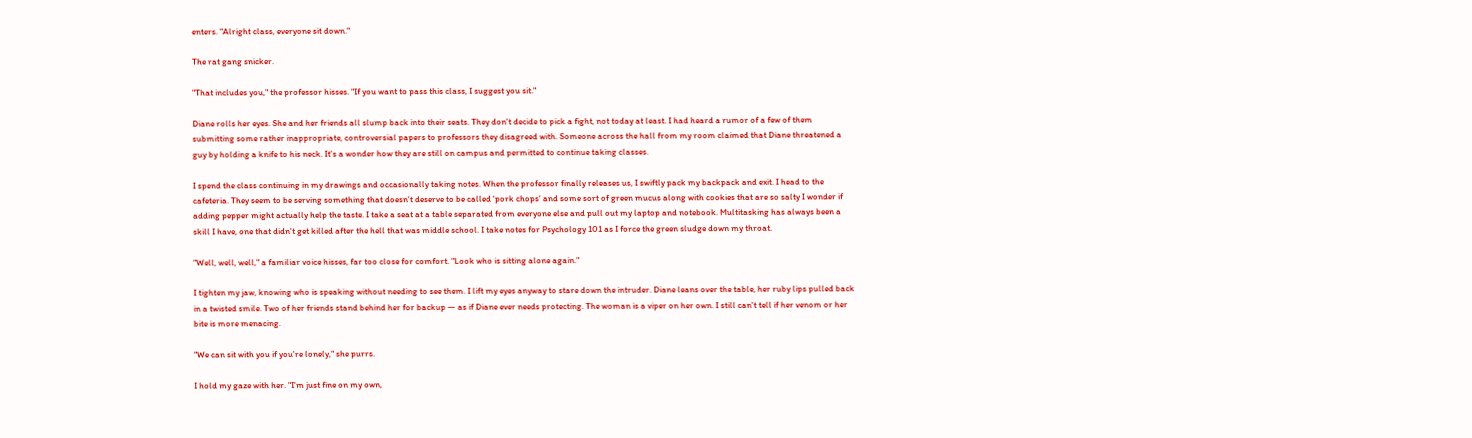enters. "Alright class, everyone sit down."

The rat gang snicker.

"That includes you," the professor hisses. "If you want to pass this class, I suggest you sit."

Diane rolls her eyes. She and her friends all slump back into their seats. They don't decide to pick a fight, not today at least. I had heard a rumor of a few of them submitting some rather inappropriate, controversial papers to professors they disagreed with. Someone across the hall from my room claimed that Diane threatened a guy by holding a knife to his neck. It's a wonder how they are still on campus and permitted to continue taking classes.

I spend the class continuing in my drawings and occasionally taking notes. When the professor finally releases us, I swiftly pack my backpack and exit. I head to the cafeteria. They seem to be serving something that doesn't deserve to be called 'pork chops' and some sort of green mucus along with cookies that are so salty I wonder if adding pepper might actually help the taste. I take a seat at a table separated from everyone else and pull out my laptop and notebook. Multitasking has always been a skill I have, one that didn't get killed after the hell that was middle school. I take notes for Psychology 101 as I force the green sludge down my throat.

"Well, well, well," a familiar voice hisses, far too close for comfort. "Look who is sitting alone again."

I tighten my jaw, knowing who is speaking without needing to see them. I lift my eyes anyway to stare down the intruder. Diane leans over the table, her ruby lips pulled back in a twisted smile. Two of her friends stand behind her for backup ― as if Diane ever needs protecting. The woman is a viper on her own. I still can't tell if her venom or her bite is more menacing.

"We can sit with you if you're lonely," she purrs.

I hold my gaze with her. "I'm just fine on my own,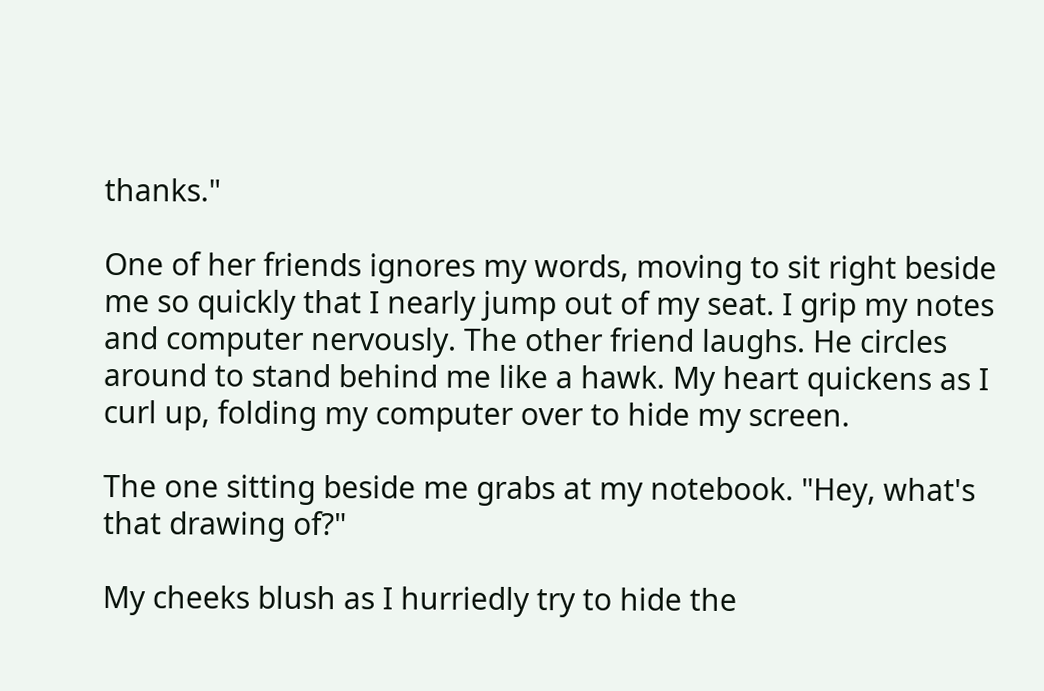thanks."

One of her friends ignores my words, moving to sit right beside me so quickly that I nearly jump out of my seat. I grip my notes and computer nervously. The other friend laughs. He circles around to stand behind me like a hawk. My heart quickens as I curl up, folding my computer over to hide my screen.

The one sitting beside me grabs at my notebook. "Hey, what's that drawing of?"

My cheeks blush as I hurriedly try to hide the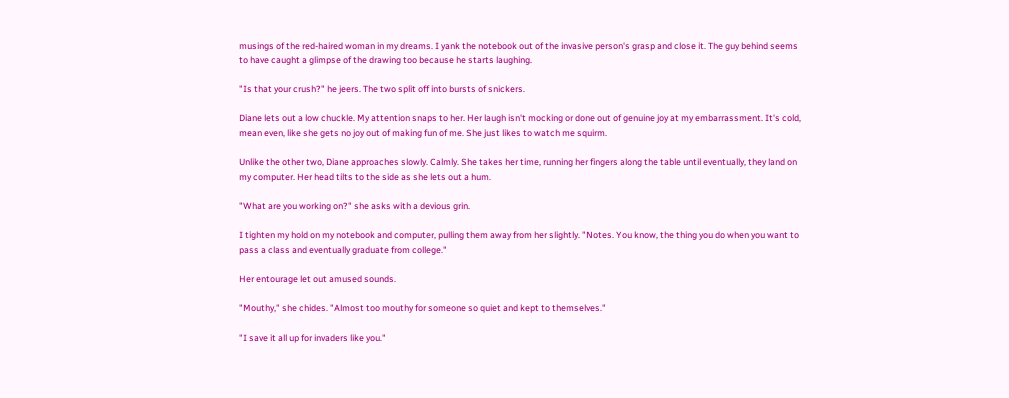musings of the red-haired woman in my dreams. I yank the notebook out of the invasive person's grasp and close it. The guy behind seems to have caught a glimpse of the drawing too because he starts laughing.

"Is that your crush?" he jeers. The two split off into bursts of snickers.

Diane lets out a low chuckle. My attention snaps to her. Her laugh isn't mocking or done out of genuine joy at my embarrassment. It's cold, mean even, like she gets no joy out of making fun of me. She just likes to watch me squirm.

Unlike the other two, Diane approaches slowly. Calmly. She takes her time, running her fingers along the table until eventually, they land on my computer. Her head tilts to the side as she lets out a hum.

"What are you working on?" she asks with a devious grin.

I tighten my hold on my notebook and computer, pulling them away from her slightly. "Notes. You know, the thing you do when you want to pass a class and eventually graduate from college."

Her entourage let out amused sounds.

"Mouthy," she chides. "Almost too mouthy for someone so quiet and kept to themselves."

"I save it all up for invaders like you."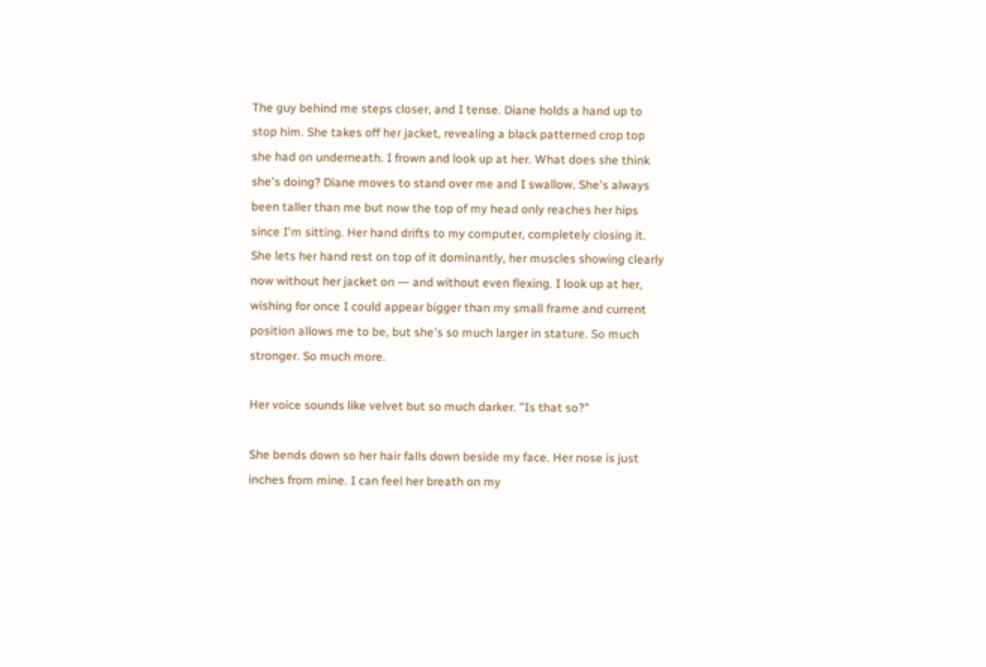The guy behind me steps closer, and I tense. Diane holds a hand up to stop him. She takes off her jacket, revealing a black patterned crop top she had on underneath. I frown and look up at her. What does she think she's doing? Diane moves to stand over me and I swallow. She's always been taller than me but now the top of my head only reaches her hips since I'm sitting. Her hand drifts to my computer, completely closing it. She lets her hand rest on top of it dominantly, her muscles showing clearly now without her jacket on ― and without even flexing. I look up at her, wishing for once I could appear bigger than my small frame and current position allows me to be, but she's so much larger in stature. So much stronger. So much more.

Her voice sounds like velvet but so much darker. "Is that so?"

She bends down so her hair falls down beside my face. Her nose is just inches from mine. I can feel her breath on my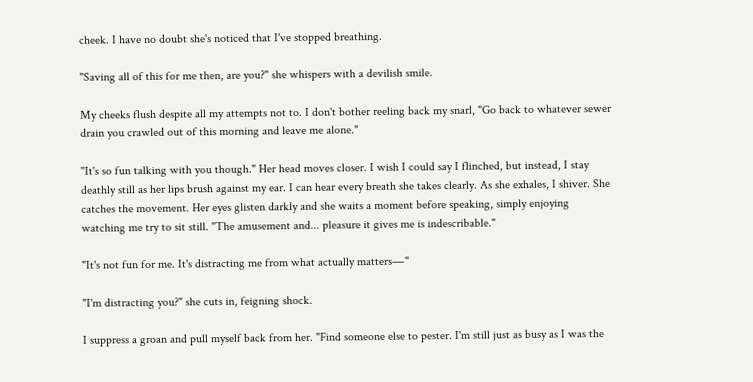cheek. I have no doubt she's noticed that I've stopped breathing.

"Saving all of this for me then, are you?" she whispers with a devilish smile.

My cheeks flush despite all my attempts not to. I don't bother reeling back my snarl, "Go back to whatever sewer drain you crawled out of this morning and leave me alone."

"It's so fun talking with you though." Her head moves closer. I wish I could say I flinched, but instead, I stay deathly still as her lips brush against my ear. I can hear every breath she takes clearly. As she exhales, I shiver. She catches the movement. Her eyes glisten darkly and she waits a moment before speaking, simply enjoying watching me try to sit still. "The amusement and... pleasure it gives me is indescribable."

"It's not fun for me. It's distracting me from what actually matters―"

"I'm distracting you?" she cuts in, feigning shock.

I suppress a groan and pull myself back from her. "Find someone else to pester. I'm still just as busy as I was the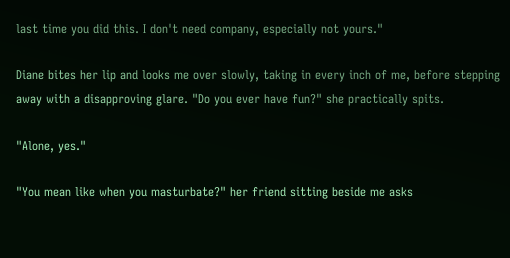last time you did this. I don't need company, especially not yours."

Diane bites her lip and looks me over slowly, taking in every inch of me, before stepping away with a disapproving glare. "Do you ever have fun?" she practically spits.

"Alone, yes."

"You mean like when you masturbate?" her friend sitting beside me asks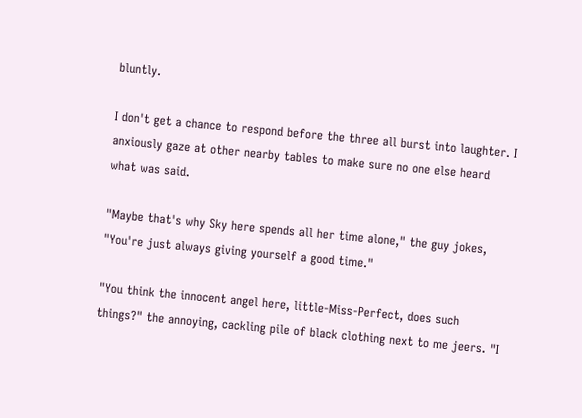bluntly.

I don't get a chance to respond before the three all burst into laughter. I anxiously gaze at other nearby tables to make sure no one else heard what was said.

"Maybe that's why Sky here spends all her time alone," the guy jokes, "You're just always giving yourself a good time."

"You think the innocent angel here, little-Miss-Perfect, does such things?" the annoying, cackling pile of black clothing next to me jeers. "I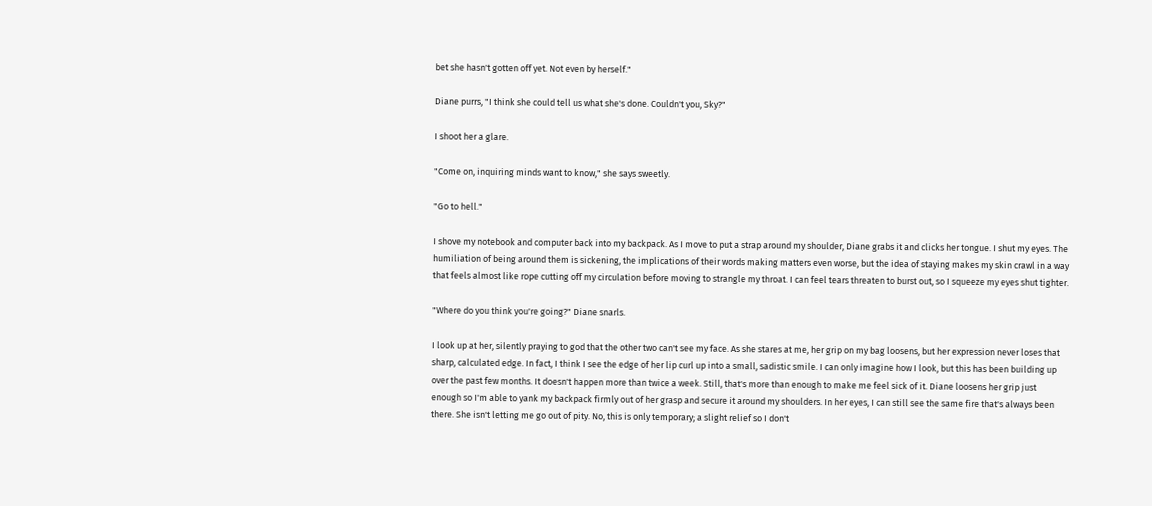bet she hasn't gotten off yet. Not even by herself."

Diane purrs, "I think she could tell us what she's done. Couldn't you, Sky?"

I shoot her a glare.

"Come on, inquiring minds want to know," she says sweetly.

"Go to hell."

I shove my notebook and computer back into my backpack. As I move to put a strap around my shoulder, Diane grabs it and clicks her tongue. I shut my eyes. The humiliation of being around them is sickening, the implications of their words making matters even worse, but the idea of staying makes my skin crawl in a way that feels almost like rope cutting off my circulation before moving to strangle my throat. I can feel tears threaten to burst out, so I squeeze my eyes shut tighter.

"Where do you think you're going?" Diane snarls.

I look up at her, silently praying to god that the other two can't see my face. As she stares at me, her grip on my bag loosens, but her expression never loses that sharp, calculated edge. In fact, I think I see the edge of her lip curl up into a small, sadistic smile. I can only imagine how I look, but this has been building up over the past few months. It doesn't happen more than twice a week. Still, that's more than enough to make me feel sick of it. Diane loosens her grip just enough so I'm able to yank my backpack firmly out of her grasp and secure it around my shoulders. In her eyes, I can still see the same fire that's always been there. She isn't letting me go out of pity. No, this is only temporary; a slight relief so I don't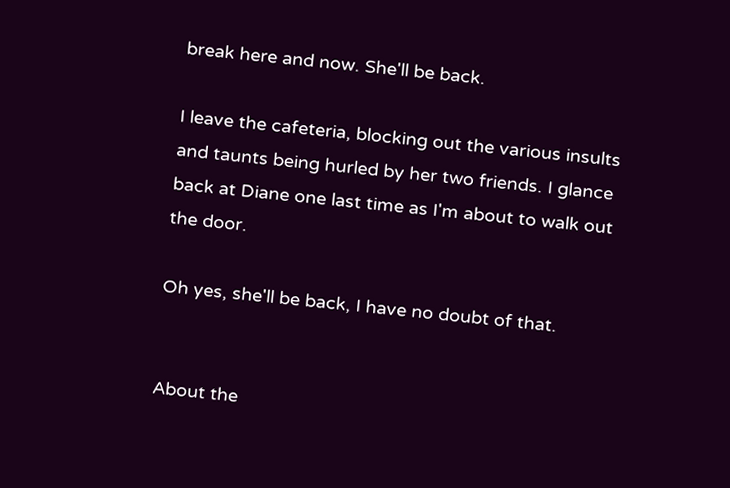break here and now. She'll be back.

I leave the cafeteria, blocking out the various insults and taunts being hurled by her two friends. I glance back at Diane one last time as I'm about to walk out the door.

Oh yes, she'll be back, I have no doubt of that.


About the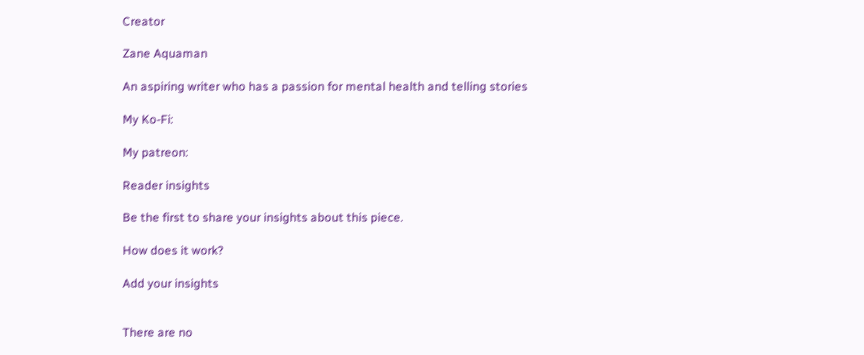Creator

Zane Aquaman

An aspiring writer who has a passion for mental health and telling stories

My Ko-Fi:

My patreon:

Reader insights

Be the first to share your insights about this piece.

How does it work?

Add your insights


There are no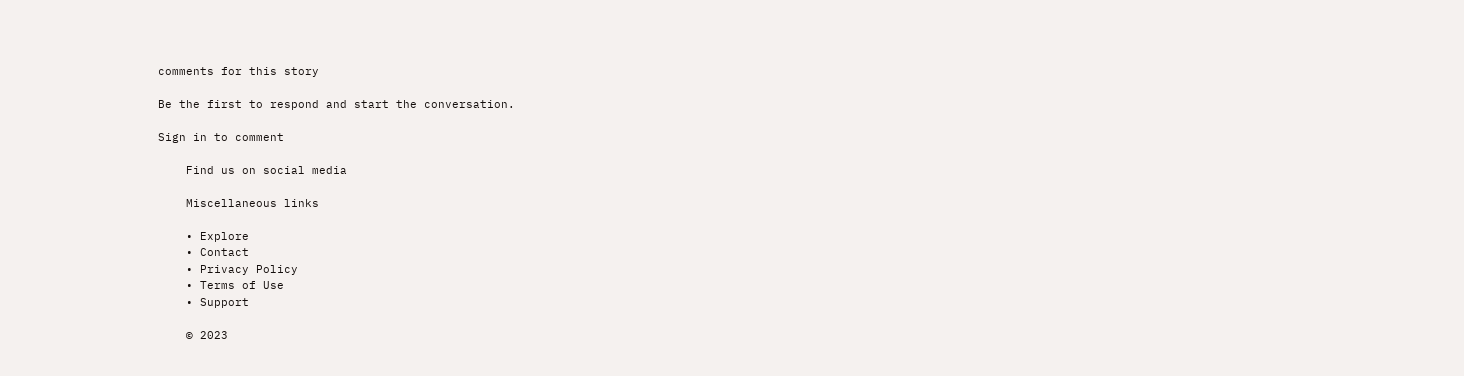comments for this story

Be the first to respond and start the conversation.

Sign in to comment

    Find us on social media

    Miscellaneous links

    • Explore
    • Contact
    • Privacy Policy
    • Terms of Use
    • Support

    © 2023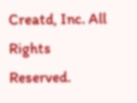Creatd, Inc. All Rights Reserved.